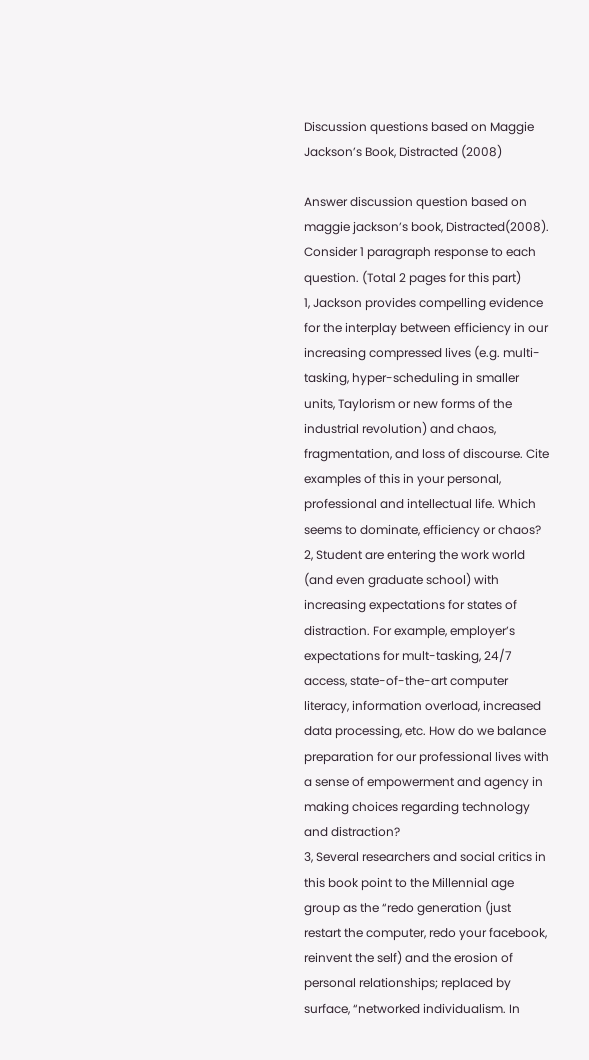Discussion questions based on Maggie Jackson’s Book, Distracted (2008)

Answer discussion question based on maggie jackson’s book, Distracted(2008). Consider 1 paragraph response to each question. (Total 2 pages for this part)
1, Jackson provides compelling evidence for the interplay between efficiency in our increasing compressed lives (e.g. multi-tasking, hyper-scheduling in smaller units, Taylorism or new forms of the industrial revolution) and chaos, fragmentation, and loss of discourse. Cite examples of this in your personal, professional and intellectual life. Which seems to dominate, efficiency or chaos?
2, Student are entering the work world (and even graduate school) with increasing expectations for states of distraction. For example, employer’s expectations for mult-tasking, 24/7 access, state-of-the-art computer literacy, information overload, increased data processing, etc. How do we balance preparation for our professional lives with a sense of empowerment and agency in making choices regarding technology and distraction?
3, Several researchers and social critics in this book point to the Millennial age group as the “redo generation (just restart the computer, redo your facebook, reinvent the self) and the erosion of personal relationships; replaced by surface, “networked individualism. In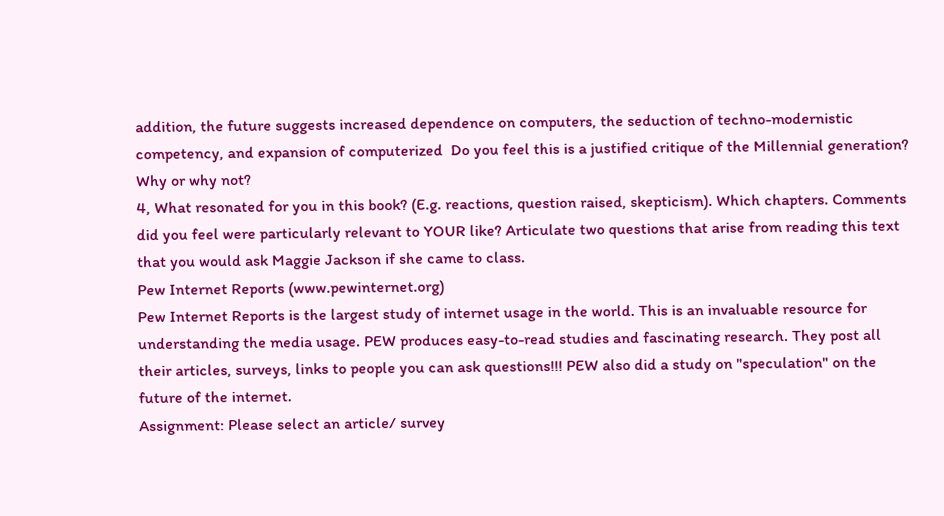addition, the future suggests increased dependence on computers, the seduction of techno-modernistic competency, and expansion of computerized  Do you feel this is a justified critique of the Millennial generation? Why or why not?
4, What resonated for you in this book? (E.g. reactions, question raised, skepticism). Which chapters. Comments did you feel were particularly relevant to YOUR like? Articulate two questions that arise from reading this text that you would ask Maggie Jackson if she came to class.
Pew Internet Reports (www.pewinternet.org)
Pew Internet Reports is the largest study of internet usage in the world. This is an invaluable resource for understanding the media usage. PEW produces easy-to-read studies and fascinating research. They post all their articles, surveys, links to people you can ask questions!!! PEW also did a study on "speculation" on the future of the internet.
Assignment: Please select an article/ survey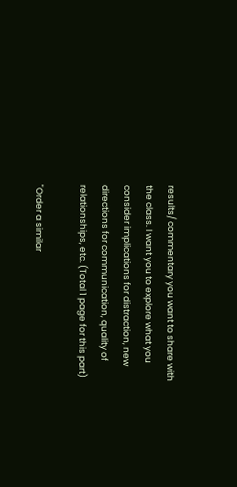results/ commentary you want to share with the class. I want you to explore what you consider implications for distraction, new directions for communication, quality of relationships, etc. (Total 1 page for this part)

"Order a similar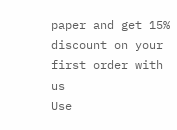paper and get 15% discount on your first order with us
Use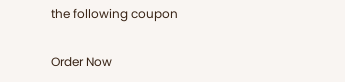the following coupon

Order Now